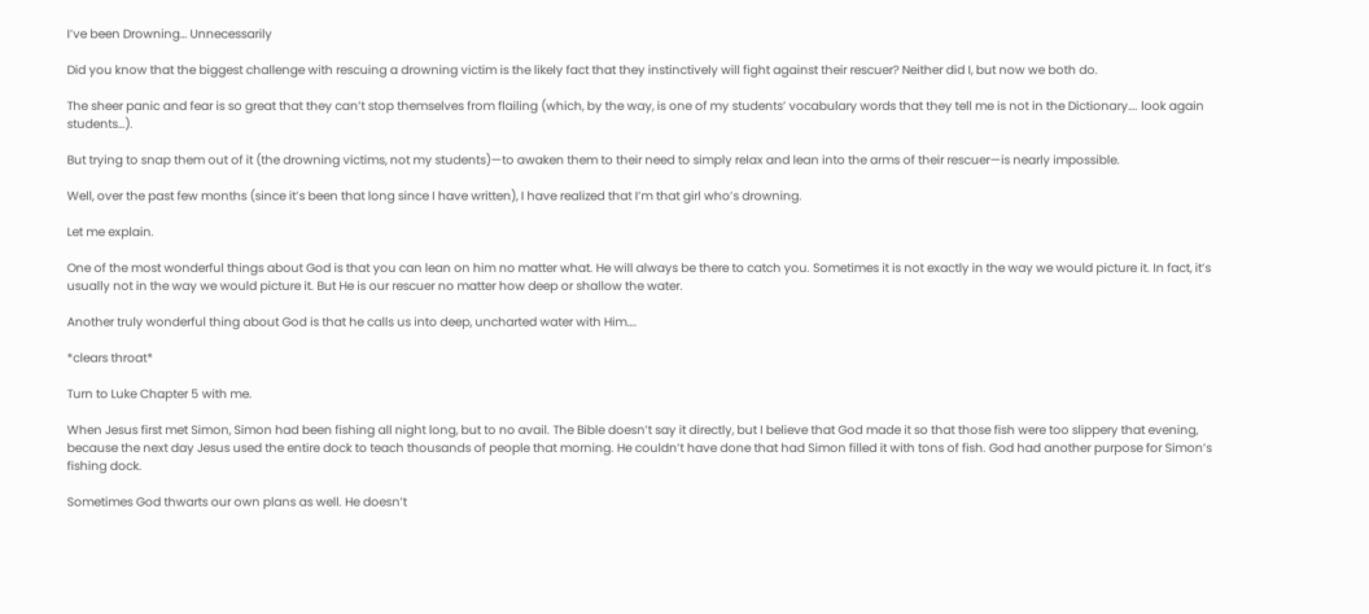I’ve been Drowning… Unnecessarily

Did you know that the biggest challenge with rescuing a drowning victim is the likely fact that they instinctively will fight against their rescuer? Neither did I, but now we both do.

The sheer panic and fear is so great that they can’t stop themselves from flailing (which, by the way, is one of my students’ vocabulary words that they tell me is not in the Dictionary…. look again students…).

But trying to snap them out of it (the drowning victims, not my students)—to awaken them to their need to simply relax and lean into the arms of their rescuer—is nearly impossible.

Well, over the past few months (since it’s been that long since I have written), I have realized that I’m that girl who’s drowning.

Let me explain.

One of the most wonderful things about God is that you can lean on him no matter what. He will always be there to catch you. Sometimes it is not exactly in the way we would picture it. In fact, it’s usually not in the way we would picture it. But He is our rescuer no matter how deep or shallow the water.

Another truly wonderful thing about God is that he calls us into deep, uncharted water with Him….

*clears throat*

Turn to Luke Chapter 5 with me.

When Jesus first met Simon, Simon had been fishing all night long, but to no avail. The Bible doesn’t say it directly, but I believe that God made it so that those fish were too slippery that evening, because the next day Jesus used the entire dock to teach thousands of people that morning. He couldn’t have done that had Simon filled it with tons of fish. God had another purpose for Simon’s fishing dock.

Sometimes God thwarts our own plans as well. He doesn’t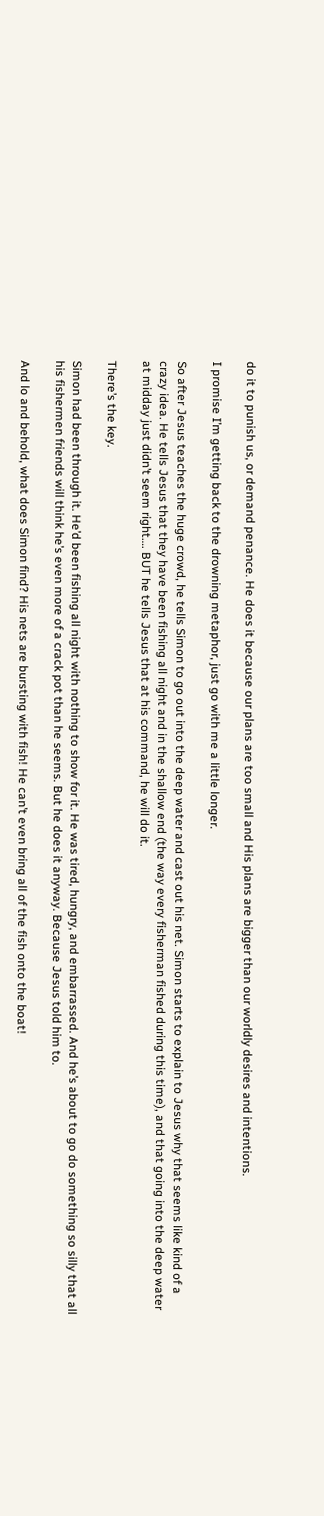do it to punish us, or demand penance. He does it because our plans are too small and His plans are bigger than our worldly desires and intentions.

I promise I’m getting back to the drowning metaphor, just go with me a little longer.

So after Jesus teaches the huge crowd, he tells Simon to go out into the deep water and cast out his net. Simon starts to explain to Jesus why that seems like kind of a crazy idea. He tells Jesus that they have been fishing all night and in the shallow end (the way every fisherman fished during this time), and that going into the deep water at midday just didn’t seem right…. BUT he tells Jesus that at his command, he will do it.

There’s the key.

Simon had been through it. He’d been fishing all night with nothing to show for it. He was tired, hungry, and embarrassed. And he’s about to go do something so silly that all his fishermen friends will think he’s even more of a crack pot than he seems. But he does it anyway. Because Jesus told him to.

And lo and behold, what does Simon find? His nets are bursting with fish! He can’t even bring all of the fish onto the boat!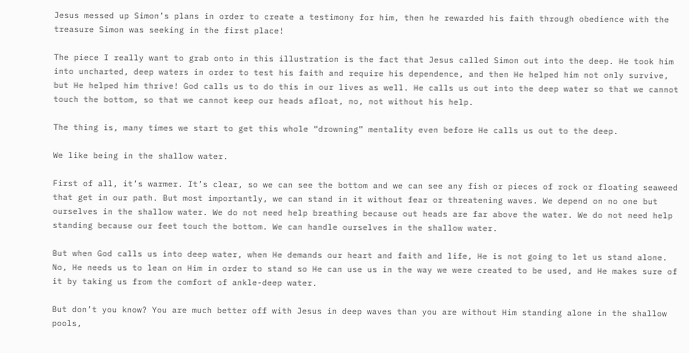Jesus messed up Simon’s plans in order to create a testimony for him, then he rewarded his faith through obedience with the treasure Simon was seeking in the first place!

The piece I really want to grab onto in this illustration is the fact that Jesus called Simon out into the deep. He took him into uncharted, deep waters in order to test his faith and require his dependence, and then He helped him not only survive, but He helped him thrive! God calls us to do this in our lives as well. He calls us out into the deep water so that we cannot touch the bottom, so that we cannot keep our heads afloat, no, not without his help.

The thing is, many times we start to get this whole “drowning” mentality even before He calls us out to the deep.

We like being in the shallow water.

First of all, it’s warmer. It’s clear, so we can see the bottom and we can see any fish or pieces of rock or floating seaweed that get in our path. But most importantly, we can stand in it without fear or threatening waves. We depend on no one but ourselves in the shallow water. We do not need help breathing because out heads are far above the water. We do not need help standing because our feet touch the bottom. We can handle ourselves in the shallow water.

But when God calls us into deep water, when He demands our heart and faith and life, He is not going to let us stand alone. No, He needs us to lean on Him in order to stand so He can use us in the way we were created to be used, and He makes sure of it by taking us from the comfort of ankle-deep water.

But don’t you know? You are much better off with Jesus in deep waves than you are without Him standing alone in the shallow pools,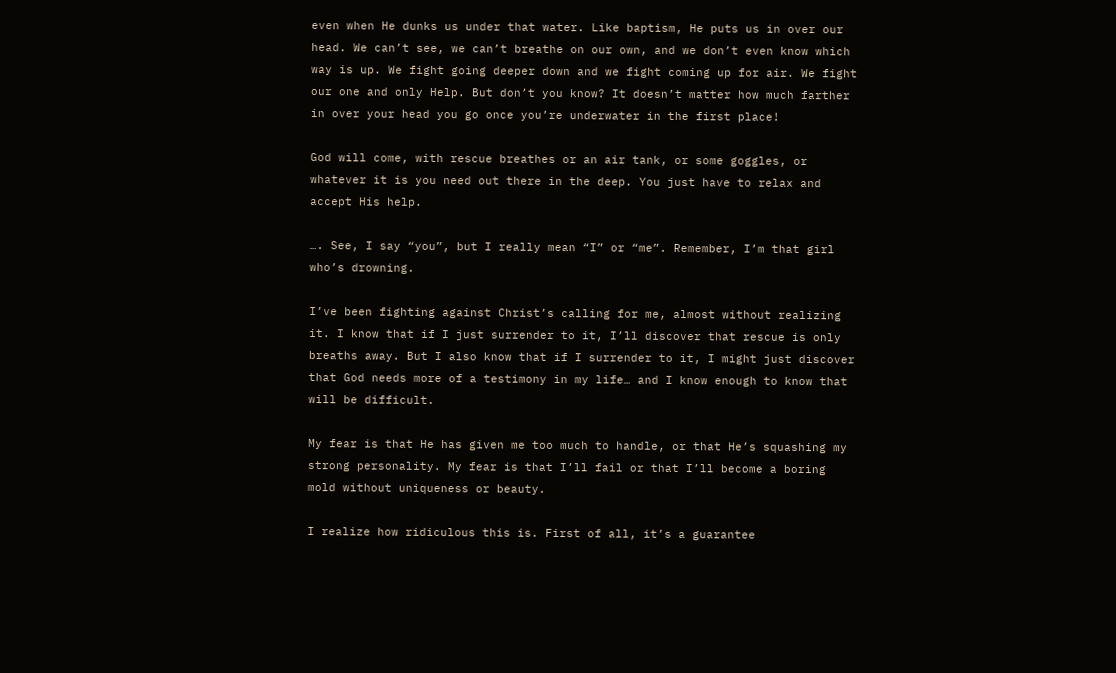even when He dunks us under that water. Like baptism, He puts us in over our head. We can’t see, we can’t breathe on our own, and we don’t even know which way is up. We fight going deeper down and we fight coming up for air. We fight our one and only Help. But don’t you know? It doesn’t matter how much farther in over your head you go once you’re underwater in the first place!

God will come, with rescue breathes or an air tank, or some goggles, or whatever it is you need out there in the deep. You just have to relax and accept His help.

…. See, I say “you”, but I really mean “I” or “me”. Remember, I’m that girl who’s drowning.

I’ve been fighting against Christ’s calling for me, almost without realizing it. I know that if I just surrender to it, I’ll discover that rescue is only breaths away. But I also know that if I surrender to it, I might just discover that God needs more of a testimony in my life… and I know enough to know that will be difficult.

My fear is that He has given me too much to handle, or that He’s squashing my strong personality. My fear is that I’ll fail or that I’ll become a boring mold without uniqueness or beauty.

I realize how ridiculous this is. First of all, it’s a guarantee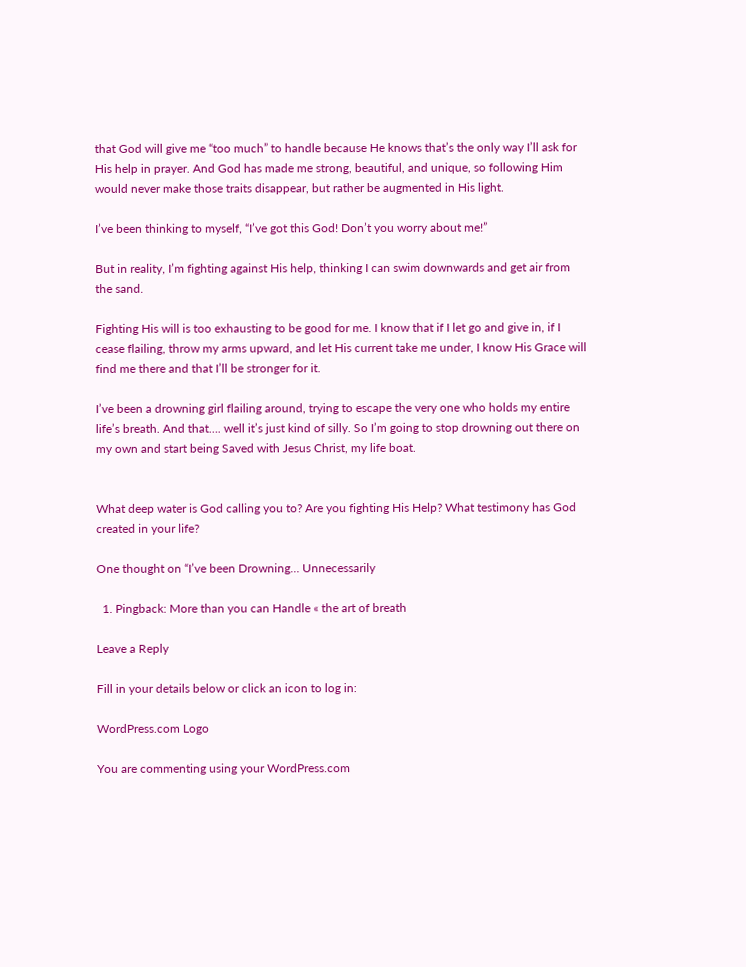that God will give me “too much” to handle because He knows that’s the only way I’ll ask for His help in prayer. And God has made me strong, beautiful, and unique, so following Him would never make those traits disappear, but rather be augmented in His light.

I’ve been thinking to myself, “I’ve got this God! Don’t you worry about me!”

But in reality, I’m fighting against His help, thinking I can swim downwards and get air from the sand.

Fighting His will is too exhausting to be good for me. I know that if I let go and give in, if I cease flailing, throw my arms upward, and let His current take me under, I know His Grace will find me there and that I’ll be stronger for it.

I’ve been a drowning girl flailing around, trying to escape the very one who holds my entire life’s breath. And that…. well it’s just kind of silly. So I’m going to stop drowning out there on my own and start being Saved with Jesus Christ, my life boat.


What deep water is God calling you to? Are you fighting His Help? What testimony has God created in your life?

One thought on “I’ve been Drowning… Unnecessarily

  1. Pingback: More than you can Handle « the art of breath

Leave a Reply

Fill in your details below or click an icon to log in:

WordPress.com Logo

You are commenting using your WordPress.com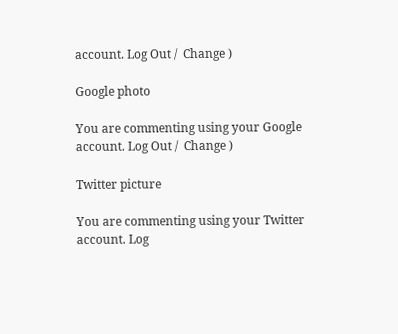account. Log Out /  Change )

Google photo

You are commenting using your Google account. Log Out /  Change )

Twitter picture

You are commenting using your Twitter account. Log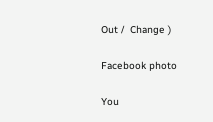Out /  Change )

Facebook photo

You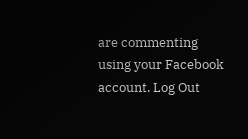are commenting using your Facebook account. Log Out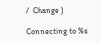/  Change )

Connecting to %s